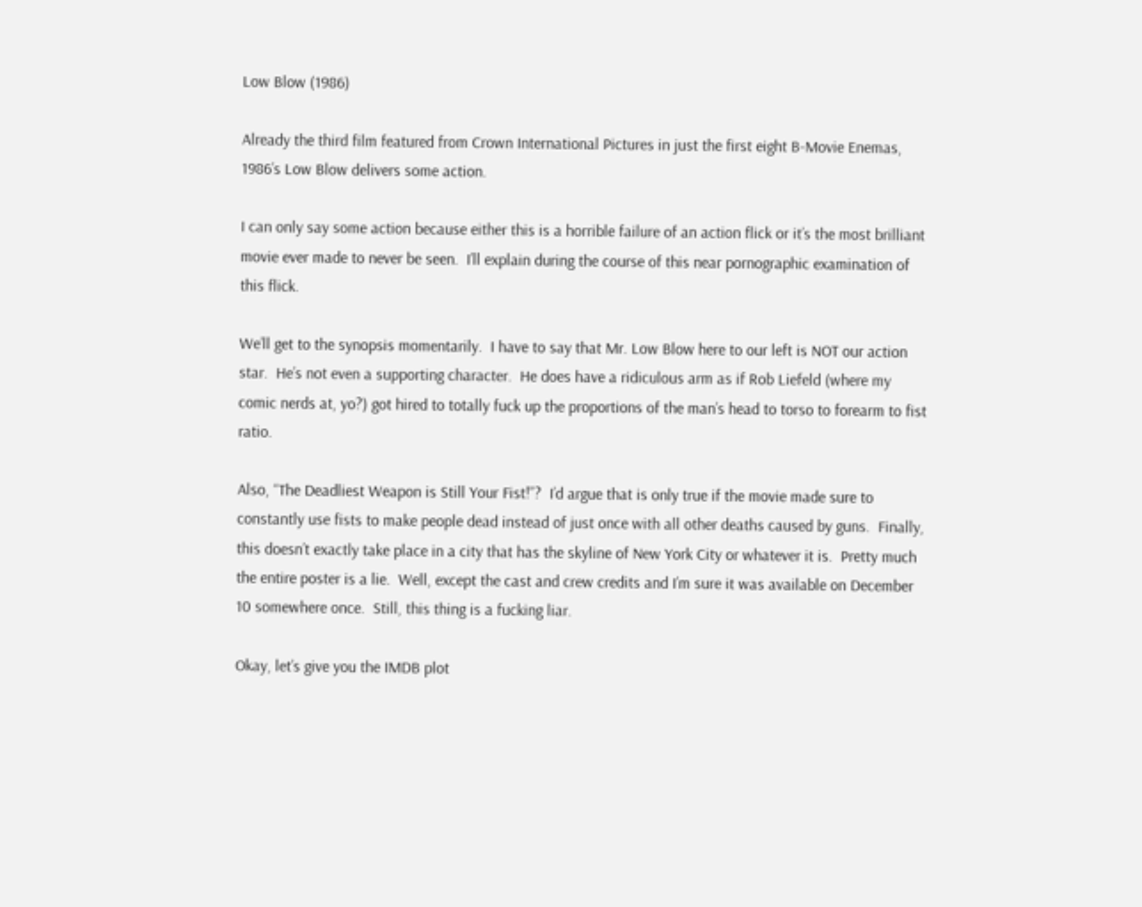Low Blow (1986)

Already the third film featured from Crown International Pictures in just the first eight B-Movie Enemas, 1986’s Low Blow delivers some action.

I can only say some action because either this is a horrible failure of an action flick or it’s the most brilliant movie ever made to never be seen.  I’ll explain during the course of this near pornographic examination of this flick.

We’ll get to the synopsis momentarily.  I have to say that Mr. Low Blow here to our left is NOT our action star.  He’s not even a supporting character.  He does have a ridiculous arm as if Rob Liefeld (where my comic nerds at, yo?) got hired to totally fuck up the proportions of the man’s head to torso to forearm to fist ratio.

Also, “The Deadliest Weapon is Still Your Fist!”?  I’d argue that is only true if the movie made sure to constantly use fists to make people dead instead of just once with all other deaths caused by guns.  Finally, this doesn’t exactly take place in a city that has the skyline of New York City or whatever it is.  Pretty much the entire poster is a lie.  Well, except the cast and crew credits and I’m sure it was available on December 10 somewhere once.  Still, this thing is a fucking liar.

Okay, let’s give you the IMDB plot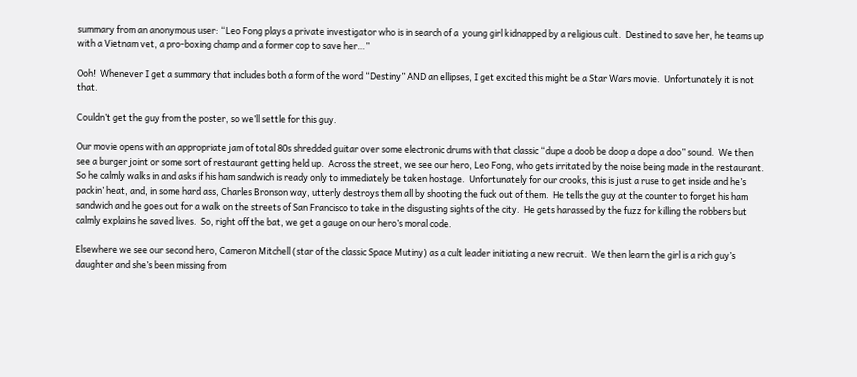summary from an anonymous user: “Leo Fong plays a private investigator who is in search of a  young girl kidnapped by a religious cult.  Destined to save her, he teams up with a Vietnam vet, a pro-boxing champ and a former cop to save her…”

Ooh!  Whenever I get a summary that includes both a form of the word “Destiny” AND an ellipses, I get excited this might be a Star Wars movie.  Unfortunately it is not that.

Couldn’t get the guy from the poster, so we’ll settle for this guy.

Our movie opens with an appropriate jam of total 80s shredded guitar over some electronic drums with that classic “dupe a doob be doop a dope a doo” sound.  We then see a burger joint or some sort of restaurant getting held up.  Across the street, we see our hero, Leo Fong, who gets irritated by the noise being made in the restaurant.  So he calmly walks in and asks if his ham sandwich is ready only to immediately be taken hostage.  Unfortunately for our crooks, this is just a ruse to get inside and he’s packin’ heat, and, in some hard ass, Charles Bronson way, utterly destroys them all by shooting the fuck out of them.  He tells the guy at the counter to forget his ham sandwich and he goes out for a walk on the streets of San Francisco to take in the disgusting sights of the city.  He gets harassed by the fuzz for killing the robbers but calmly explains he saved lives.  So, right off the bat, we get a gauge on our hero’s moral code.

Elsewhere we see our second hero, Cameron Mitchell (star of the classic Space Mutiny) as a cult leader initiating a new recruit.  We then learn the girl is a rich guy’s daughter and she’s been missing from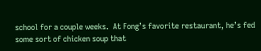school for a couple weeks.  At Fong’s favorite restaurant, he’s fed some sort of chicken soup that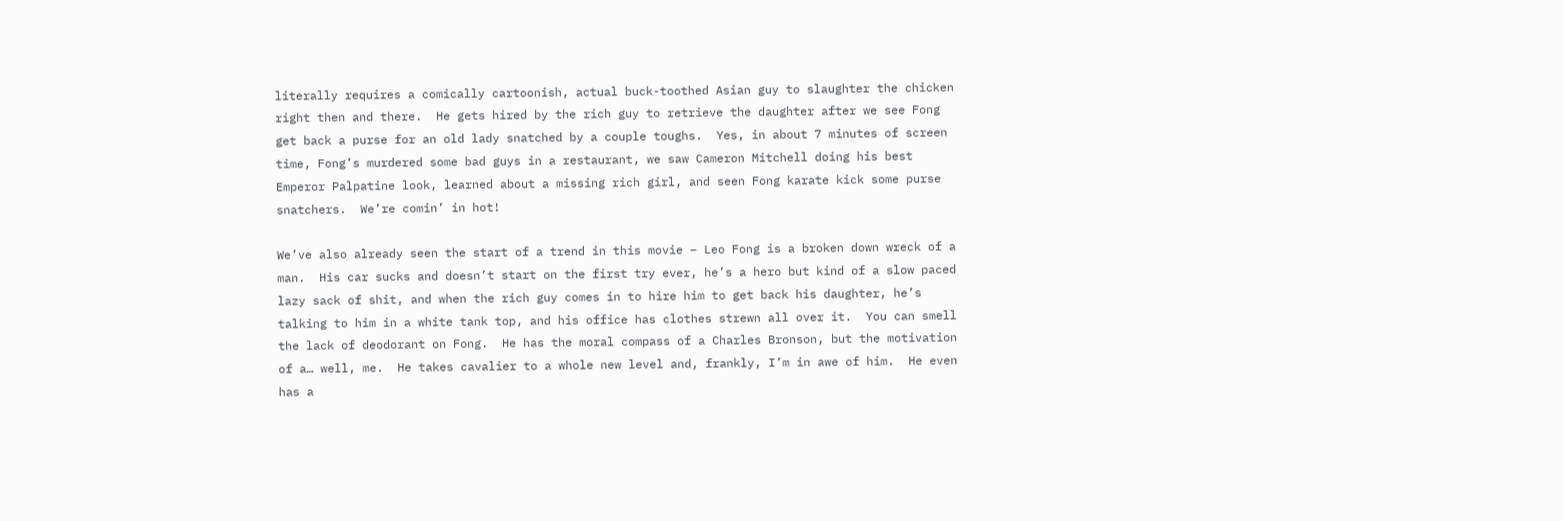literally requires a comically cartoonish, actual buck-toothed Asian guy to slaughter the chicken right then and there.  He gets hired by the rich guy to retrieve the daughter after we see Fong get back a purse for an old lady snatched by a couple toughs.  Yes, in about 7 minutes of screen time, Fong’s murdered some bad guys in a restaurant, we saw Cameron Mitchell doing his best Emperor Palpatine look, learned about a missing rich girl, and seen Fong karate kick some purse snatchers.  We’re comin’ in hot!

We’ve also already seen the start of a trend in this movie – Leo Fong is a broken down wreck of a man.  His car sucks and doesn’t start on the first try ever, he’s a hero but kind of a slow paced lazy sack of shit, and when the rich guy comes in to hire him to get back his daughter, he’s talking to him in a white tank top, and his office has clothes strewn all over it.  You can smell the lack of deodorant on Fong.  He has the moral compass of a Charles Bronson, but the motivation of a… well, me.  He takes cavalier to a whole new level and, frankly, I’m in awe of him.  He even has a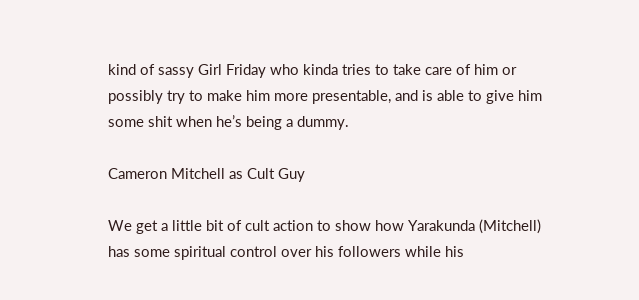kind of sassy Girl Friday who kinda tries to take care of him or possibly try to make him more presentable, and is able to give him some shit when he’s being a dummy.

Cameron Mitchell as Cult Guy

We get a little bit of cult action to show how Yarakunda (Mitchell) has some spiritual control over his followers while his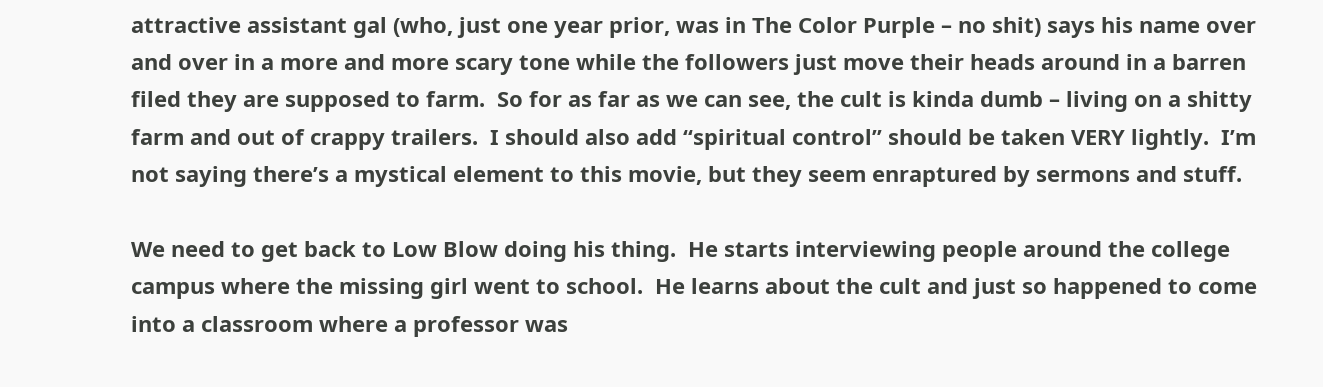attractive assistant gal (who, just one year prior, was in The Color Purple – no shit) says his name over and over in a more and more scary tone while the followers just move their heads around in a barren filed they are supposed to farm.  So for as far as we can see, the cult is kinda dumb – living on a shitty farm and out of crappy trailers.  I should also add “spiritual control” should be taken VERY lightly.  I’m not saying there’s a mystical element to this movie, but they seem enraptured by sermons and stuff.

We need to get back to Low Blow doing his thing.  He starts interviewing people around the college campus where the missing girl went to school.  He learns about the cult and just so happened to come into a classroom where a professor was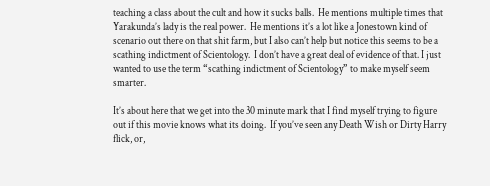teaching a class about the cult and how it sucks balls.  He mentions multiple times that Yarakunda’s lady is the real power.  He mentions it’s a lot like a Jonestown kind of scenario out there on that shit farm, but I also can’t help but notice this seems to be a scathing indictment of Scientology.  I don’t have a great deal of evidence of that. I just wanted to use the term “scathing indictment of Scientology” to make myself seem smarter.

It’s about here that we get into the 30 minute mark that I find myself trying to figure out if this movie knows what its doing.  If you’ve seen any Death Wish or Dirty Harry flick, or,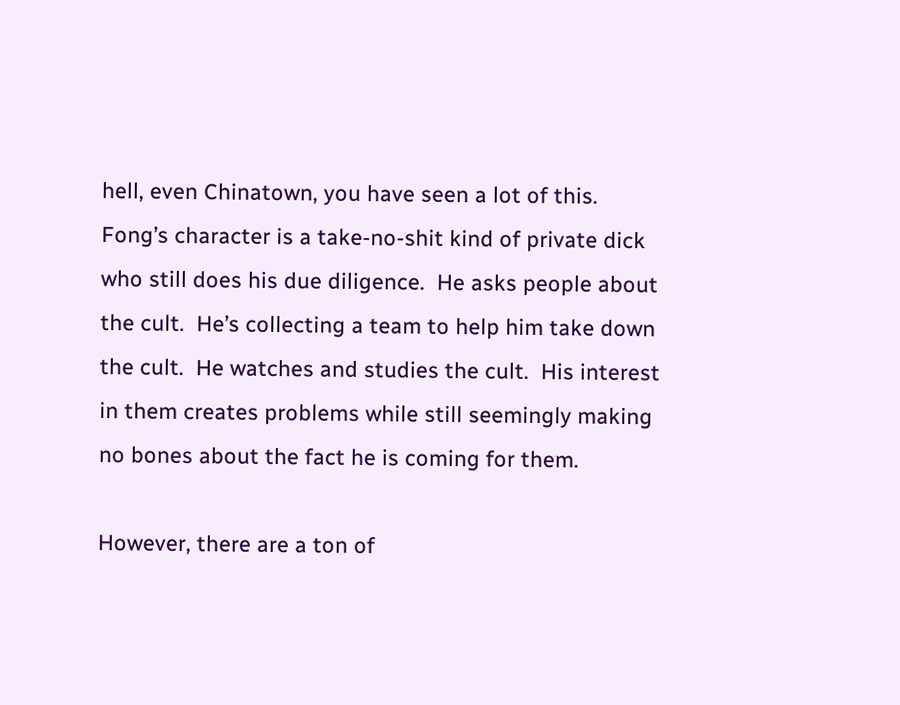hell, even Chinatown, you have seen a lot of this.  Fong’s character is a take-no-shit kind of private dick who still does his due diligence.  He asks people about the cult.  He’s collecting a team to help him take down the cult.  He watches and studies the cult.  His interest in them creates problems while still seemingly making no bones about the fact he is coming for them.

However, there are a ton of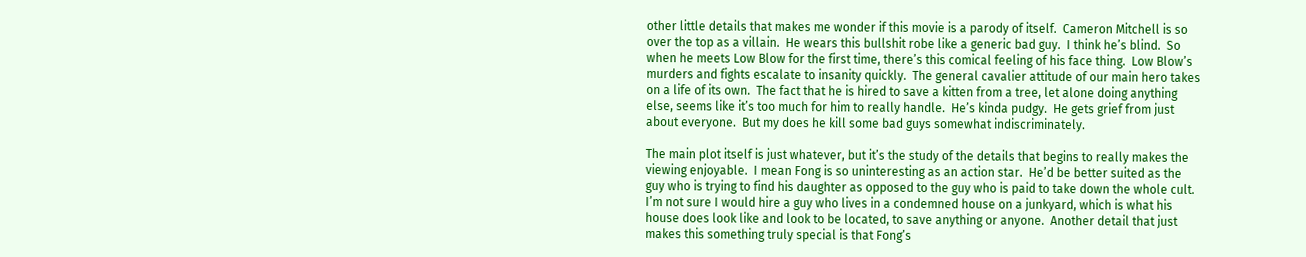other little details that makes me wonder if this movie is a parody of itself.  Cameron Mitchell is so over the top as a villain.  He wears this bullshit robe like a generic bad guy.  I think he’s blind.  So when he meets Low Blow for the first time, there’s this comical feeling of his face thing.  Low Blow’s murders and fights escalate to insanity quickly.  The general cavalier attitude of our main hero takes on a life of its own.  The fact that he is hired to save a kitten from a tree, let alone doing anything else, seems like it’s too much for him to really handle.  He’s kinda pudgy.  He gets grief from just about everyone.  But my does he kill some bad guys somewhat indiscriminately.

The main plot itself is just whatever, but it’s the study of the details that begins to really makes the viewing enjoyable.  I mean Fong is so uninteresting as an action star.  He’d be better suited as the guy who is trying to find his daughter as opposed to the guy who is paid to take down the whole cult.  I’m not sure I would hire a guy who lives in a condemned house on a junkyard, which is what his house does look like and look to be located, to save anything or anyone.  Another detail that just makes this something truly special is that Fong’s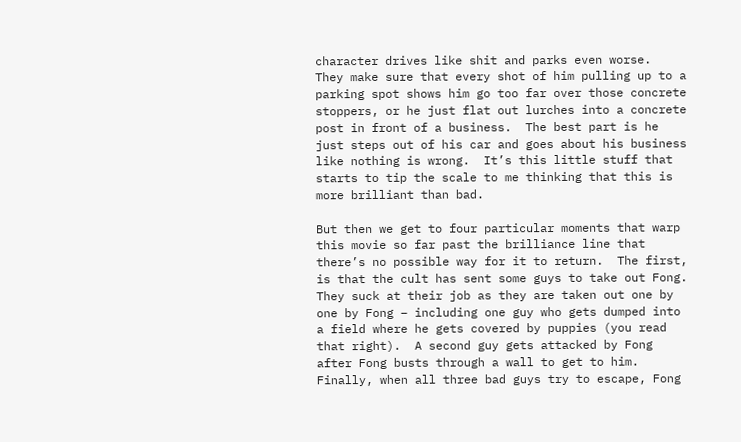character drives like shit and parks even worse.  They make sure that every shot of him pulling up to a parking spot shows him go too far over those concrete stoppers, or he just flat out lurches into a concrete post in front of a business.  The best part is he just steps out of his car and goes about his business like nothing is wrong.  It’s this little stuff that starts to tip the scale to me thinking that this is more brilliant than bad.

But then we get to four particular moments that warp this movie so far past the brilliance line that there’s no possible way for it to return.  The first, is that the cult has sent some guys to take out Fong.  They suck at their job as they are taken out one by one by Fong – including one guy who gets dumped into a field where he gets covered by puppies (you read that right).  A second guy gets attacked by Fong after Fong busts through a wall to get to him.  Finally, when all three bad guys try to escape, Fong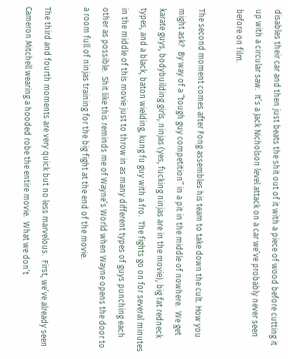disables their car and then just beats the shit out of it with a piece of wood before cutting it up with a circular saw.  It’s a Jack Nicholson level attack on a car we’ve probably never seen before on film.

The second moment comes after Fong assembles his team to take down the cult. How you might ask?  By way of a “tough guy competition” in a pit in the middle of nowhere.  We get karate guys, bodybuilding girls, ninjas (yes, fucking ninjas are in the movie), big fat redneck types, and a black, baton wielding, kung fu guy with a fro.  The fights go on for several minutes in the middle of this movie just to throw in as many different types of guys punching each other as possible.  Shit like this reminds me of Wayne’s World when Wayne opens the door to a room full of ninjas training for the big fight at the end of the movie.

The third and fourth moments are very quick but no less marvelous.  First, we’ve already seen Cameron Mitchell wearing a hooded robe the entire movie.  What we don’t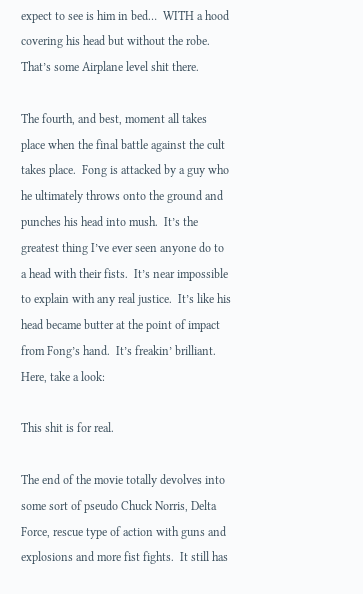expect to see is him in bed…  WITH a hood covering his head but without the robe.  That’s some Airplane level shit there.

The fourth, and best, moment all takes place when the final battle against the cult takes place.  Fong is attacked by a guy who he ultimately throws onto the ground and punches his head into mush.  It’s the greatest thing I’ve ever seen anyone do to a head with their fists.  It’s near impossible to explain with any real justice.  It’s like his head became butter at the point of impact from Fong’s hand.  It’s freakin’ brilliant.  Here, take a look:

This shit is for real.

The end of the movie totally devolves into some sort of pseudo Chuck Norris, Delta Force, rescue type of action with guns and explosions and more fist fights.  It still has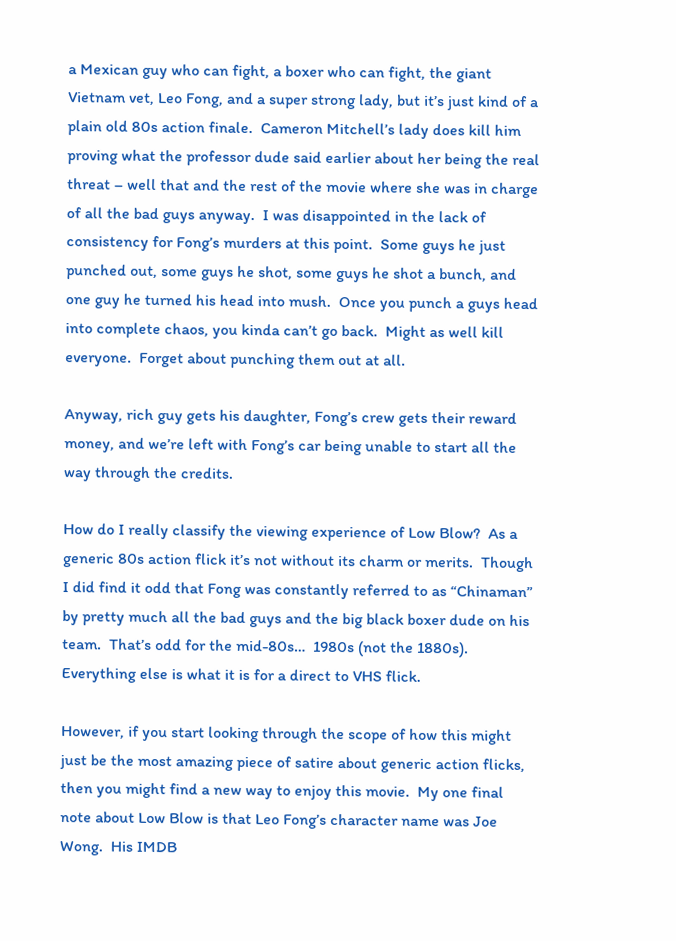a Mexican guy who can fight, a boxer who can fight, the giant Vietnam vet, Leo Fong, and a super strong lady, but it’s just kind of a plain old 80s action finale.  Cameron Mitchell’s lady does kill him proving what the professor dude said earlier about her being the real threat – well that and the rest of the movie where she was in charge of all the bad guys anyway.  I was disappointed in the lack of consistency for Fong’s murders at this point.  Some guys he just punched out, some guys he shot, some guys he shot a bunch, and one guy he turned his head into mush.  Once you punch a guys head into complete chaos, you kinda can’t go back.  Might as well kill everyone.  Forget about punching them out at all.

Anyway, rich guy gets his daughter, Fong’s crew gets their reward money, and we’re left with Fong’s car being unable to start all the way through the credits.

How do I really classify the viewing experience of Low Blow?  As a generic 80s action flick it’s not without its charm or merits.  Though I did find it odd that Fong was constantly referred to as “Chinaman” by pretty much all the bad guys and the big black boxer dude on his team.  That’s odd for the mid-80s…  1980s (not the 1880s).  Everything else is what it is for a direct to VHS flick.

However, if you start looking through the scope of how this might just be the most amazing piece of satire about generic action flicks, then you might find a new way to enjoy this movie.  My one final note about Low Blow is that Leo Fong’s character name was Joe Wong.  His IMDB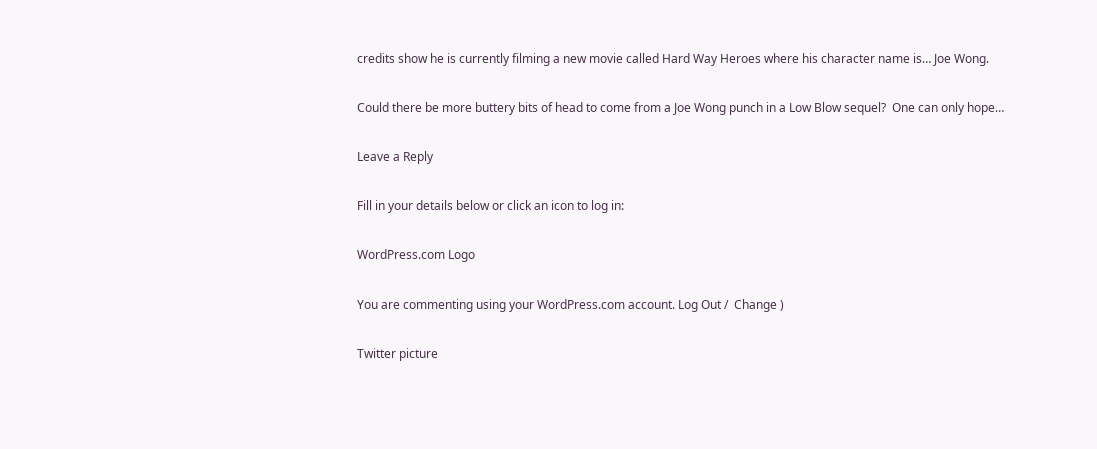credits show he is currently filming a new movie called Hard Way Heroes where his character name is… Joe Wong.

Could there be more buttery bits of head to come from a Joe Wong punch in a Low Blow sequel?  One can only hope…

Leave a Reply

Fill in your details below or click an icon to log in:

WordPress.com Logo

You are commenting using your WordPress.com account. Log Out /  Change )

Twitter picture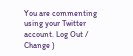You are commenting using your Twitter account. Log Out /  Change )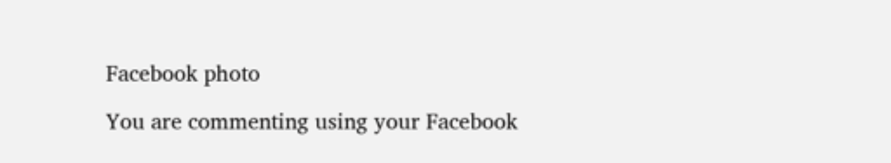Facebook photo

You are commenting using your Facebook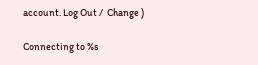account. Log Out /  Change )

Connecting to %s